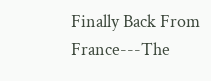Finally Back From France---The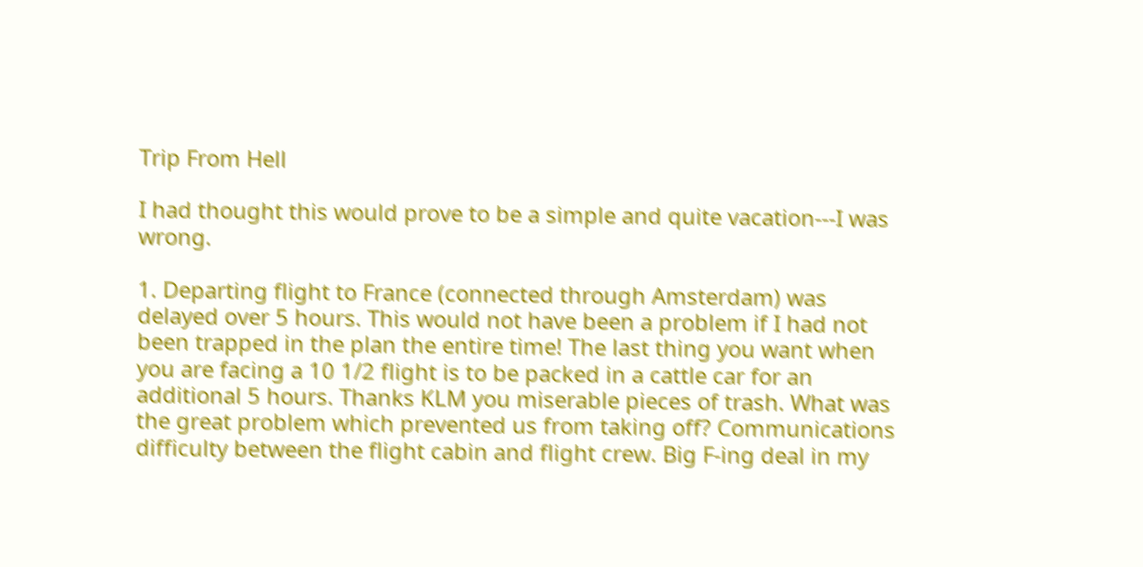Trip From Hell

I had thought this would prove to be a simple and quite vacation---I was wrong.

1. Departing flight to France (connected through Amsterdam) was delayed over 5 hours. This would not have been a problem if I had not been trapped in the plan the entire time! The last thing you want when you are facing a 10 1/2 flight is to be packed in a cattle car for an additional 5 hours. Thanks KLM you miserable pieces of trash. What was the great problem which prevented us from taking off? Communications difficulty between the flight cabin and flight crew. Big F-ing deal in my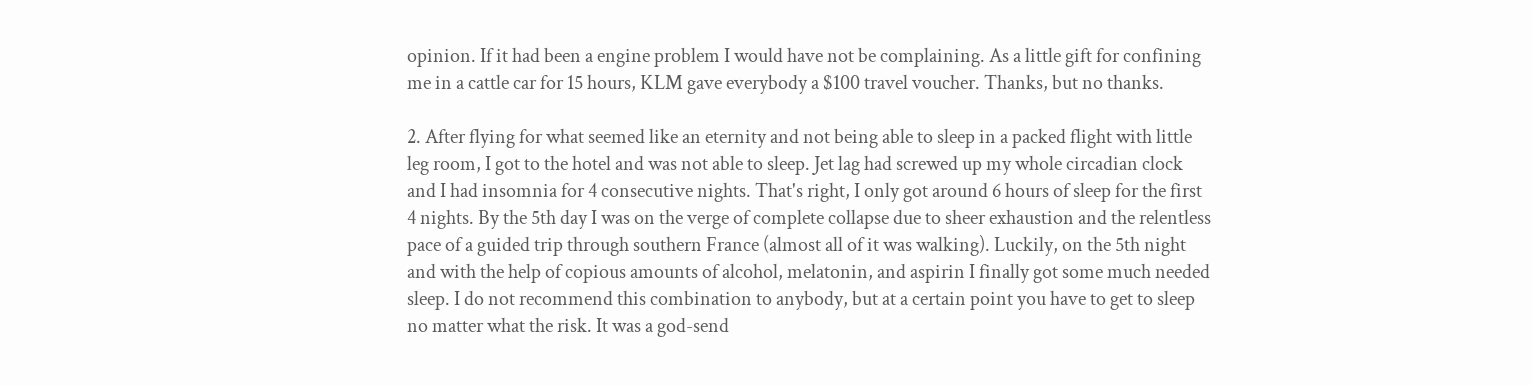opinion. If it had been a engine problem I would have not be complaining. As a little gift for confining me in a cattle car for 15 hours, KLM gave everybody a $100 travel voucher. Thanks, but no thanks.

2. After flying for what seemed like an eternity and not being able to sleep in a packed flight with little leg room, I got to the hotel and was not able to sleep. Jet lag had screwed up my whole circadian clock and I had insomnia for 4 consecutive nights. That's right, I only got around 6 hours of sleep for the first 4 nights. By the 5th day I was on the verge of complete collapse due to sheer exhaustion and the relentless pace of a guided trip through southern France (almost all of it was walking). Luckily, on the 5th night and with the help of copious amounts of alcohol, melatonin, and aspirin I finally got some much needed sleep. I do not recommend this combination to anybody, but at a certain point you have to get to sleep no matter what the risk. It was a god-send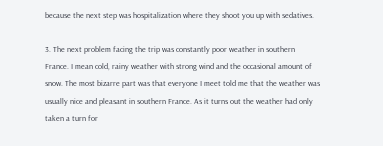because the next step was hospitalization where they shoot you up with sedatives.

3. The next problem facing the trip was constantly poor weather in southern France. I mean cold, rainy weather with strong wind and the occasional amount of snow. The most bizarre part was that everyone I meet told me that the weather was usually nice and pleasant in southern France. As it turns out the weather had only taken a turn for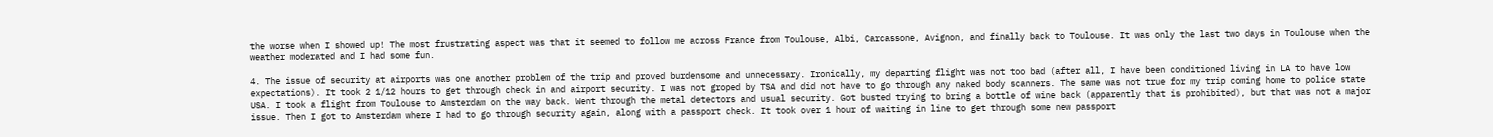the worse when I showed up! The most frustrating aspect was that it seemed to follow me across France from Toulouse, Albi, Carcassone, Avignon, and finally back to Toulouse. It was only the last two days in Toulouse when the weather moderated and I had some fun.

4. The issue of security at airports was one another problem of the trip and proved burdensome and unnecessary. Ironically, my departing flight was not too bad (after all, I have been conditioned living in LA to have low expectations). It took 2 1/12 hours to get through check in and airport security. I was not groped by TSA and did not have to go through any naked body scanners. The same was not true for my trip coming home to police state USA. I took a flight from Toulouse to Amsterdam on the way back. Went through the metal detectors and usual security. Got busted trying to bring a bottle of wine back (apparently that is prohibited), but that was not a major issue. Then I got to Amsterdam where I had to go through security again, along with a passport check. It took over 1 hour of waiting in line to get through some new passport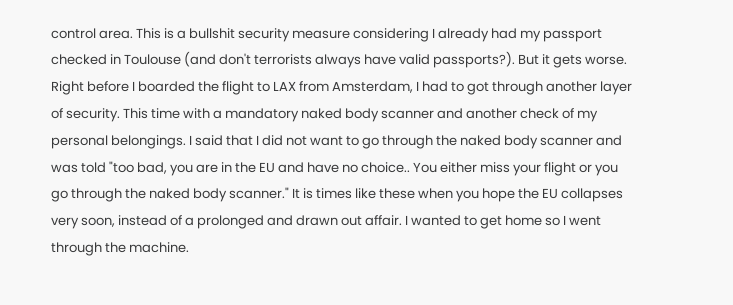control area. This is a bullshit security measure considering I already had my passport checked in Toulouse (and don't terrorists always have valid passports?). But it gets worse. Right before I boarded the flight to LAX from Amsterdam, I had to got through another layer of security. This time with a mandatory naked body scanner and another check of my personal belongings. I said that I did not want to go through the naked body scanner and was told "too bad, you are in the EU and have no choice.. You either miss your flight or you go through the naked body scanner." It is times like these when you hope the EU collapses very soon, instead of a prolonged and drawn out affair. I wanted to get home so I went through the machine.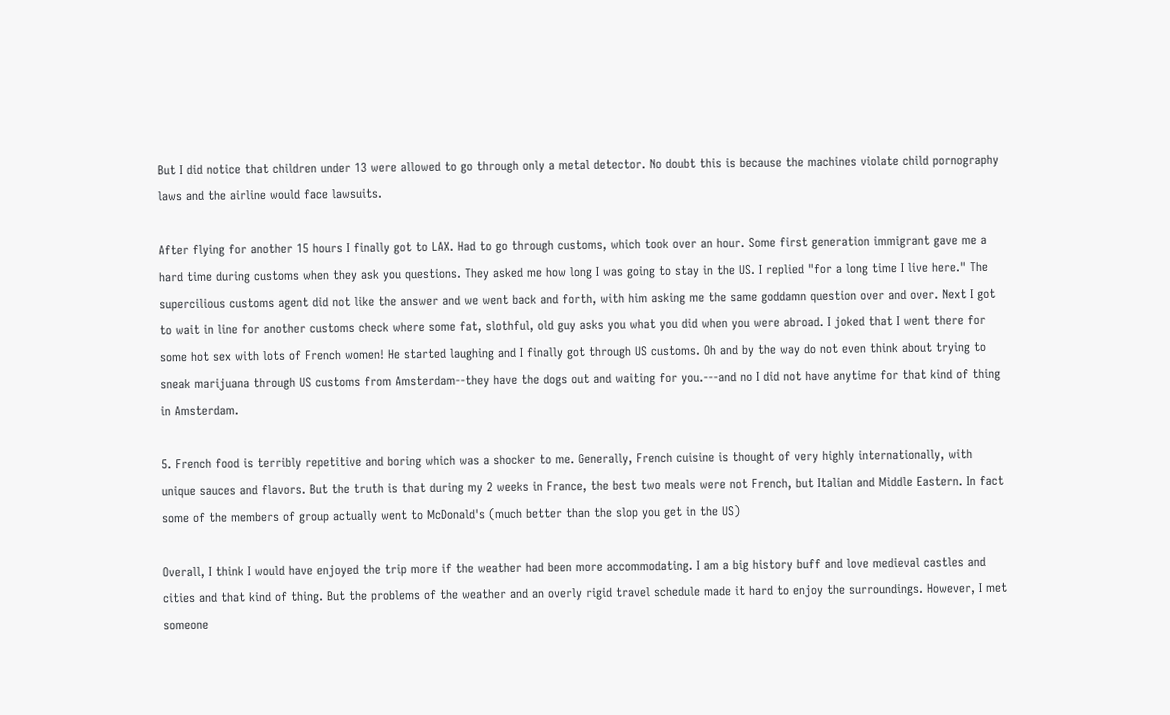But I did notice that children under 13 were allowed to go through only a metal detector. No doubt this is because the machines violate child pornography laws and the airline would face lawsuits.

After flying for another 15 hours I finally got to LAX. Had to go through customs, which took over an hour. Some first generation immigrant gave me a hard time during customs when they ask you questions. They asked me how long I was going to stay in the US. I replied "for a long time I live here." The supercilious customs agent did not like the answer and we went back and forth, with him asking me the same goddamn question over and over. Next I got to wait in line for another customs check where some fat, slothful, old guy asks you what you did when you were abroad. I joked that I went there for some hot sex with lots of French women! He started laughing and I finally got through US customs. Oh and by the way do not even think about trying to sneak marijuana through US customs from Amsterdam--they have the dogs out and waiting for you.---and no I did not have anytime for that kind of thing in Amsterdam.

5. French food is terribly repetitive and boring which was a shocker to me. Generally, French cuisine is thought of very highly internationally, with unique sauces and flavors. But the truth is that during my 2 weeks in France, the best two meals were not French, but Italian and Middle Eastern. In fact some of the members of group actually went to McDonald's (much better than the slop you get in the US)

Overall, I think I would have enjoyed the trip more if the weather had been more accommodating. I am a big history buff and love medieval castles and cities and that kind of thing. But the problems of the weather and an overly rigid travel schedule made it hard to enjoy the surroundings. However, I met someone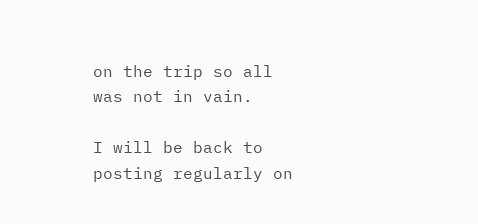on the trip so all was not in vain.

I will be back to posting regularly on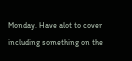Monday. Have alot to cover including something on the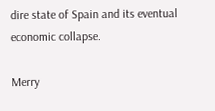dire state of Spain and its eventual economic collapse.

Merry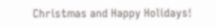Christmas and Happy Holidays!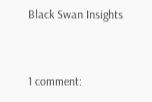Black Swan Insights


1 comment: